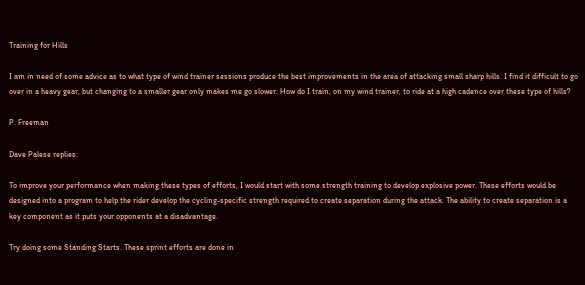Training for Hills

I am in need of some advice as to what type of wind trainer sessions produce the best improvements in the area of attacking small sharp hills. I find it difficult to go over in a heavy gear, but changing to a smaller gear only makes me go slower. How do I train, on my wind trainer, to ride at a high cadence over these type of hills?

P. Freeman

Dave Palese replies:

To improve your performance when making these types of efforts, I would start with some strength training to develop explosive power. These efforts would be designed into a program to help the rider develop the cycling-specific strength required to create separation during the attack. The ability to create separation is a key component as it puts your opponents at a disadvantage.

Try doing some Standing Starts. These sprint efforts are done in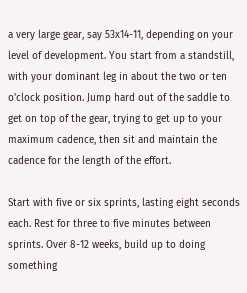a very large gear, say 53x14-11, depending on your level of development. You start from a standstill, with your dominant leg in about the two or ten o'clock position. Jump hard out of the saddle to get on top of the gear, trying to get up to your maximum cadence, then sit and maintain the cadence for the length of the effort.

Start with five or six sprints, lasting eight seconds each. Rest for three to five minutes between sprints. Over 8-12 weeks, build up to doing something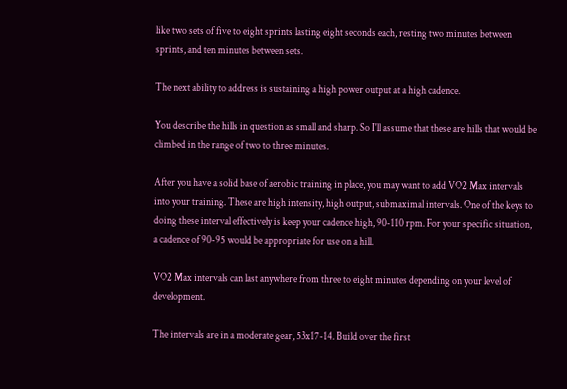like two sets of five to eight sprints lasting eight seconds each, resting two minutes between sprints, and ten minutes between sets.

The next ability to address is sustaining a high power output at a high cadence.

You describe the hills in question as small and sharp. So I'll assume that these are hills that would be climbed in the range of two to three minutes.

After you have a solid base of aerobic training in place, you may want to add VO2 Max intervals into your training. These are high intensity, high output, submaximal intervals. One of the keys to doing these interval effectively is keep your cadence high, 90-110 rpm. For your specific situation, a cadence of 90-95 would be appropriate for use on a hill.

VO2 Max intervals can last anywhere from three to eight minutes depending on your level of development.

The intervals are in a moderate gear, 53x17-14. Build over the first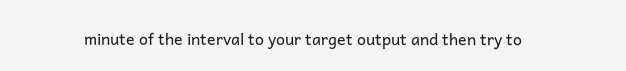minute of the interval to your target output and then try to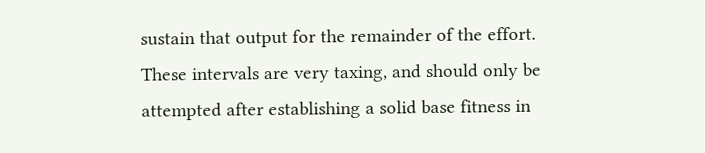sustain that output for the remainder of the effort. These intervals are very taxing, and should only be attempted after establishing a solid base fitness in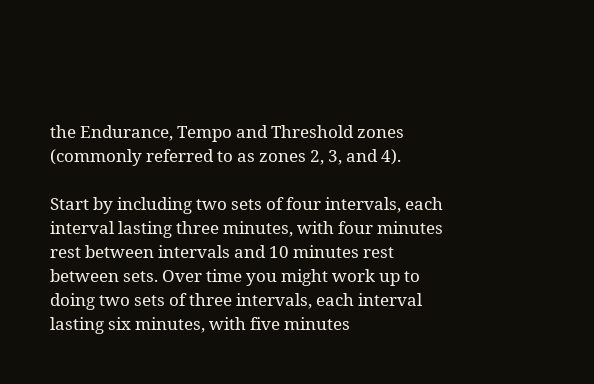the Endurance, Tempo and Threshold zones (commonly referred to as zones 2, 3, and 4).

Start by including two sets of four intervals, each interval lasting three minutes, with four minutes rest between intervals and 10 minutes rest between sets. Over time you might work up to doing two sets of three intervals, each interval lasting six minutes, with five minutes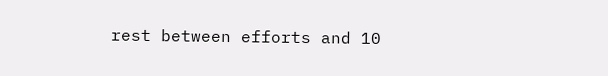rest between efforts and 10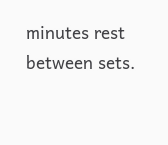minutes rest between sets.